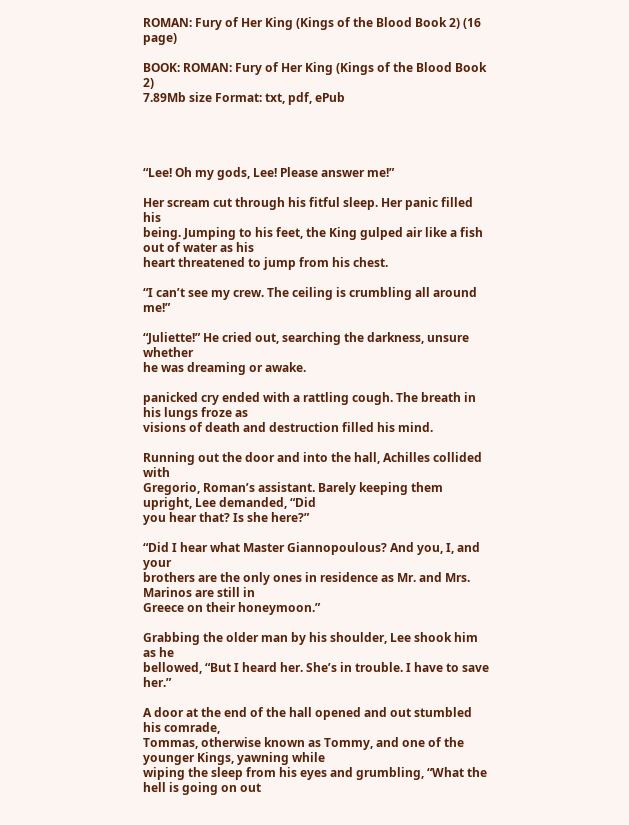ROMAN: Fury of Her King (Kings of the Blood Book 2) (16 page)

BOOK: ROMAN: Fury of Her King (Kings of the Blood Book 2)
7.89Mb size Format: txt, pdf, ePub




“Lee! Oh my gods, Lee! Please answer me!”

Her scream cut through his fitful sleep. Her panic filled his
being. Jumping to his feet, the King gulped air like a fish out of water as his
heart threatened to jump from his chest.

“I can’t see my crew. The ceiling is crumbling all around me!”

“Juliette!” He cried out, searching the darkness, unsure whether
he was dreaming or awake.

panicked cry ended with a rattling cough. The breath in his lungs froze as
visions of death and destruction filled his mind.

Running out the door and into the hall, Achilles collided with
Gregorio, Roman’s assistant. Barely keeping them upright, Lee demanded, “Did
you hear that? Is she here?”

“Did I hear what Master Giannopoulous? And you, I, and your
brothers are the only ones in residence as Mr. and Mrs. Marinos are still in
Greece on their honeymoon.”

Grabbing the older man by his shoulder, Lee shook him as he
bellowed, “But I heard her. She’s in trouble. I have to save her.”

A door at the end of the hall opened and out stumbled his comrade,
Tommas, otherwise known as Tommy, and one of the younger Kings, yawning while
wiping the sleep from his eyes and grumbling, “What the hell is going on out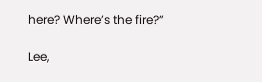here? Where’s the fire?”

Lee,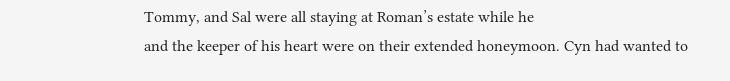Tommy, and Sal were all staying at Roman’s estate while he
and the keeper of his heart were on their extended honeymoon. Cyn had wanted to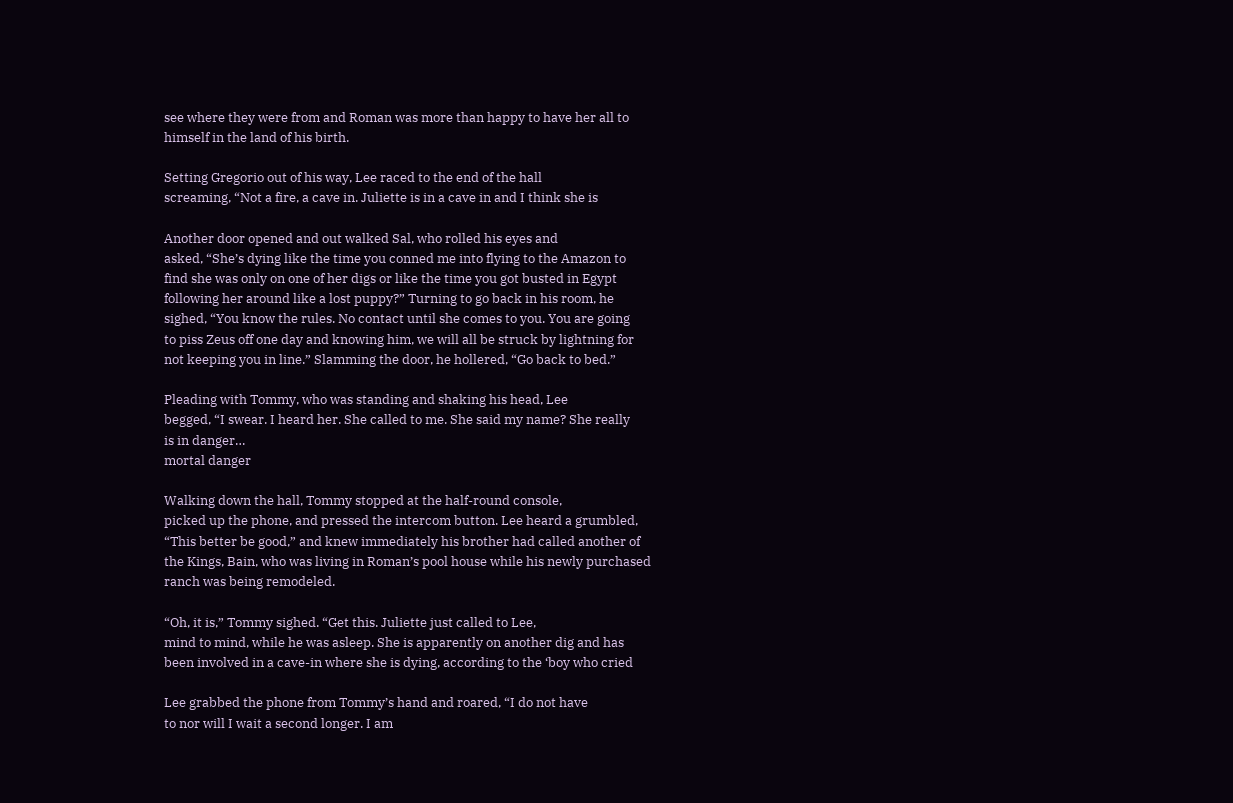see where they were from and Roman was more than happy to have her all to
himself in the land of his birth.

Setting Gregorio out of his way, Lee raced to the end of the hall
screaming, “Not a fire, a cave in. Juliette is in a cave in and I think she is

Another door opened and out walked Sal, who rolled his eyes and
asked, “She’s dying like the time you conned me into flying to the Amazon to
find she was only on one of her digs or like the time you got busted in Egypt
following her around like a lost puppy?” Turning to go back in his room, he
sighed, “You know the rules. No contact until she comes to you. You are going
to piss Zeus off one day and knowing him, we will all be struck by lightning for
not keeping you in line.” Slamming the door, he hollered, “Go back to bed.”

Pleading with Tommy, who was standing and shaking his head, Lee
begged, “I swear. I heard her. She called to me. She said my name? She really
is in danger…
mortal danger

Walking down the hall, Tommy stopped at the half-round console,
picked up the phone, and pressed the intercom button. Lee heard a grumbled,
“This better be good,” and knew immediately his brother had called another of
the Kings, Bain, who was living in Roman’s pool house while his newly purchased
ranch was being remodeled.

“Oh, it is,” Tommy sighed. “Get this. Juliette just called to Lee,
mind to mind, while he was asleep. She is apparently on another dig and has
been involved in a cave-in where she is dying, according to the ‘boy who cried

Lee grabbed the phone from Tommy’s hand and roared, “I do not have
to nor will I wait a second longer. I am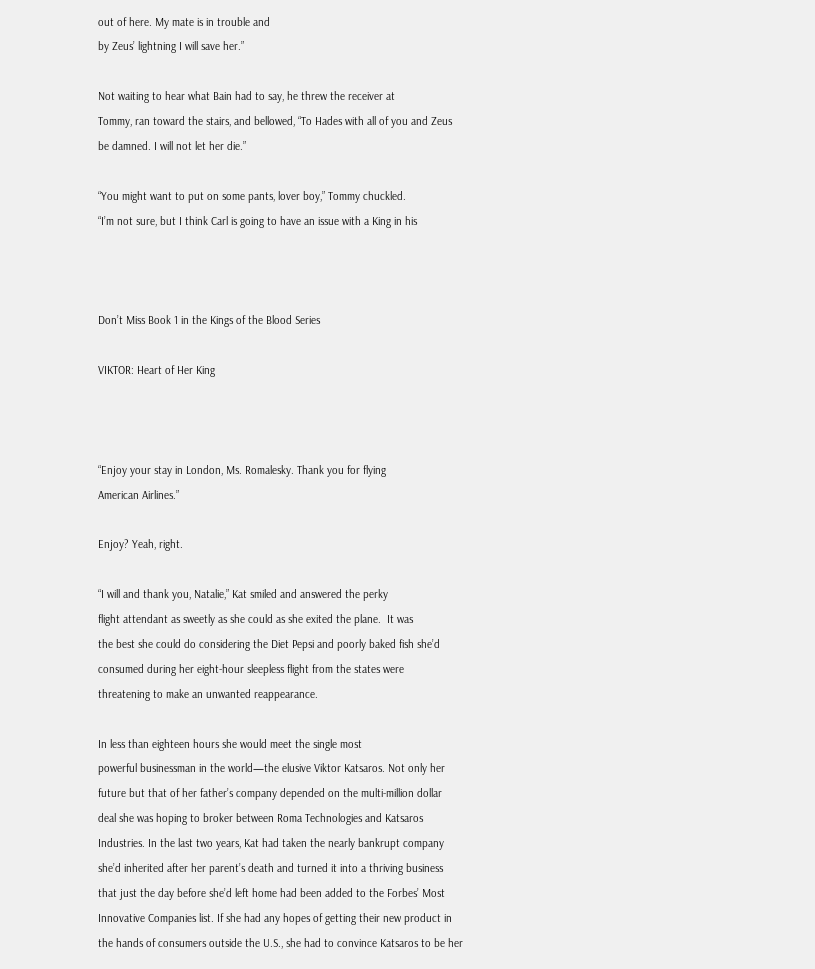out of here. My mate is in trouble and
by Zeus’ lightning I will save her.”

Not waiting to hear what Bain had to say, he threw the receiver at
Tommy, ran toward the stairs, and bellowed, “To Hades with all of you and Zeus
be damned. I will not let her die.”

“You might want to put on some pants, lover boy,” Tommy chuckled.
“I’m not sure, but I think Carl is going to have an issue with a King in his



Don’t Miss Book 1 in the Kings of the Blood Series

VIKTOR: Heart of Her King



“Enjoy your stay in London, Ms. Romalesky. Thank you for flying
American Airlines.”

Enjoy? Yeah, right.

“I will and thank you, Natalie,” Kat smiled and answered the perky
flight attendant as sweetly as she could as she exited the plane.  It was
the best she could do considering the Diet Pepsi and poorly baked fish she’d
consumed during her eight-hour sleepless flight from the states were
threatening to make an unwanted reappearance.

In less than eighteen hours she would meet the single most
powerful businessman in the world—the elusive Viktor Katsaros. Not only her
future but that of her father’s company depended on the multi-million dollar
deal she was hoping to broker between Roma Technologies and Katsaros
Industries. In the last two years, Kat had taken the nearly bankrupt company
she’d inherited after her parent’s death and turned it into a thriving business
that just the day before she’d left home had been added to the Forbes’ Most
Innovative Companies list. If she had any hopes of getting their new product in
the hands of consumers outside the U.S., she had to convince Katsaros to be her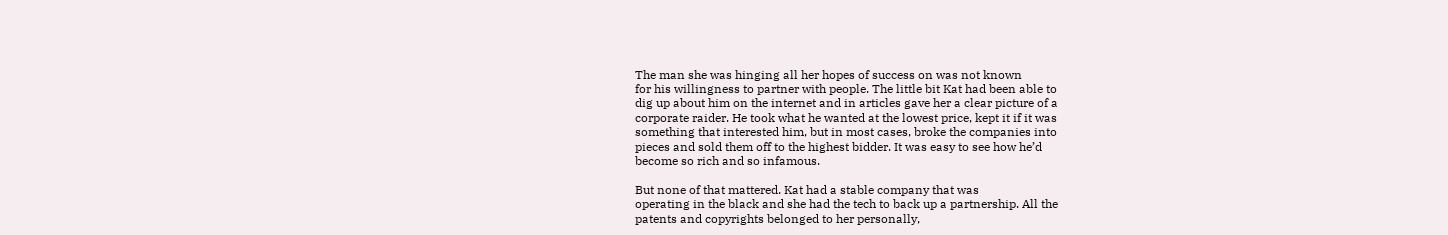The man she was hinging all her hopes of success on was not known
for his willingness to partner with people. The little bit Kat had been able to
dig up about him on the internet and in articles gave her a clear picture of a
corporate raider. He took what he wanted at the lowest price, kept it if it was
something that interested him, but in most cases, broke the companies into
pieces and sold them off to the highest bidder. It was easy to see how he’d
become so rich and so infamous.

But none of that mattered. Kat had a stable company that was
operating in the black and she had the tech to back up a partnership. All the
patents and copyrights belonged to her personally,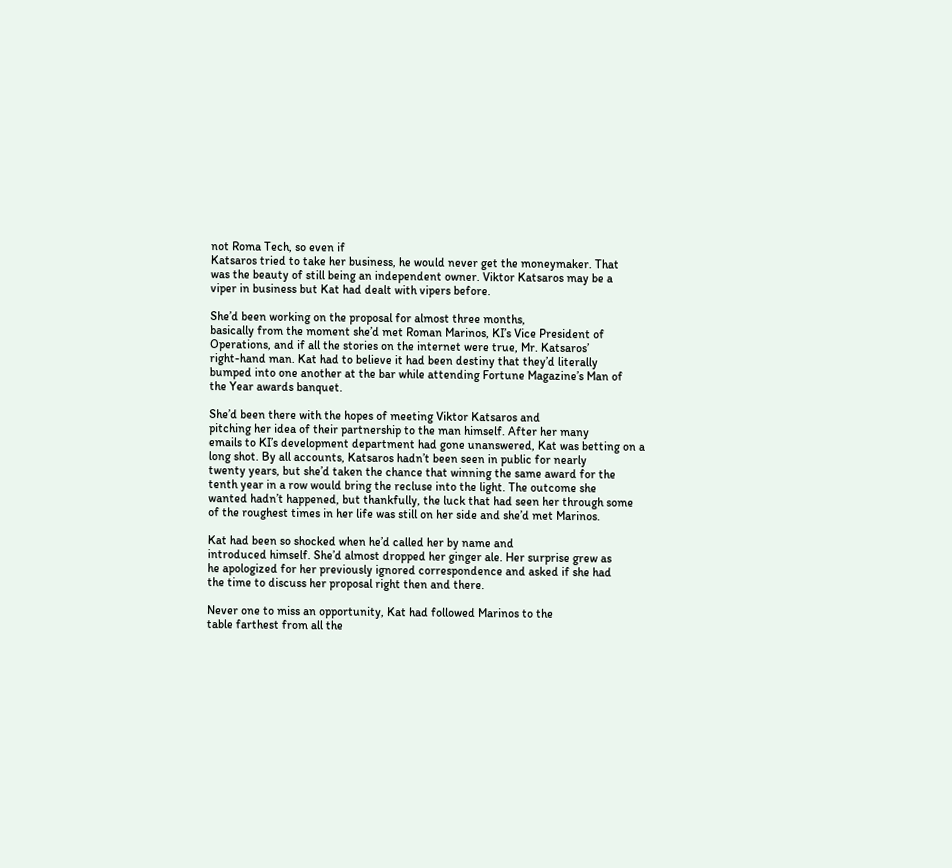not Roma Tech, so even if
Katsaros tried to take her business, he would never get the moneymaker. That
was the beauty of still being an independent owner. Viktor Katsaros may be a
viper in business but Kat had dealt with vipers before.

She’d been working on the proposal for almost three months,
basically from the moment she’d met Roman Marinos, KI’s Vice President of
Operations, and if all the stories on the internet were true, Mr. Katsaros’
right-hand man. Kat had to believe it had been destiny that they’d literally
bumped into one another at the bar while attending Fortune Magazine’s Man of
the Year awards banquet.

She’d been there with the hopes of meeting Viktor Katsaros and
pitching her idea of their partnership to the man himself. After her many
emails to KI’s development department had gone unanswered, Kat was betting on a
long shot. By all accounts, Katsaros hadn’t been seen in public for nearly
twenty years, but she’d taken the chance that winning the same award for the
tenth year in a row would bring the recluse into the light. The outcome she
wanted hadn’t happened, but thankfully, the luck that had seen her through some
of the roughest times in her life was still on her side and she’d met Marinos.

Kat had been so shocked when he’d called her by name and
introduced himself. She’d almost dropped her ginger ale. Her surprise grew as
he apologized for her previously ignored correspondence and asked if she had
the time to discuss her proposal right then and there.

Never one to miss an opportunity, Kat had followed Marinos to the
table farthest from all the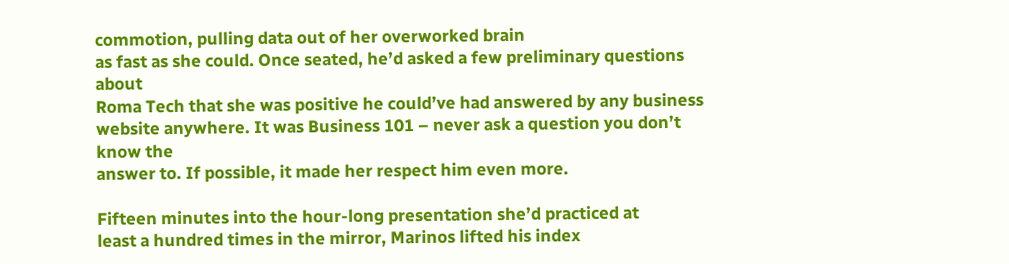commotion, pulling data out of her overworked brain
as fast as she could. Once seated, he’d asked a few preliminary questions about
Roma Tech that she was positive he could’ve had answered by any business
website anywhere. It was Business 101 – never ask a question you don’t know the
answer to. If possible, it made her respect him even more.

Fifteen minutes into the hour-long presentation she’d practiced at
least a hundred times in the mirror, Marinos lifted his index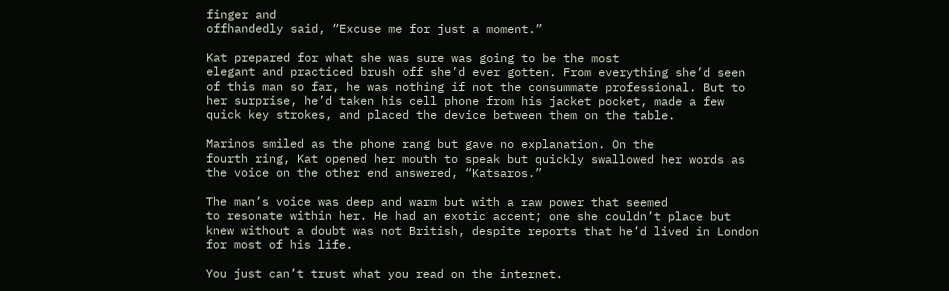finger and
offhandedly said, “Excuse me for just a moment.”

Kat prepared for what she was sure was going to be the most
elegant and practiced brush off she’d ever gotten. From everything she’d seen
of this man so far, he was nothing if not the consummate professional. But to
her surprise, he’d taken his cell phone from his jacket pocket, made a few
quick key strokes, and placed the device between them on the table.

Marinos smiled as the phone rang but gave no explanation. On the
fourth ring, Kat opened her mouth to speak but quickly swallowed her words as
the voice on the other end answered, “Katsaros.”

The man’s voice was deep and warm but with a raw power that seemed
to resonate within her. He had an exotic accent; one she couldn’t place but
knew without a doubt was not British, despite reports that he’d lived in London
for most of his life.

You just can’t trust what you read on the internet.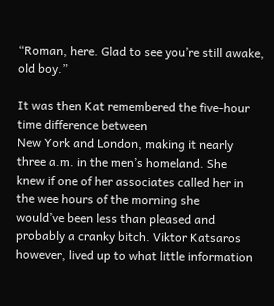“Roman, here. Glad to see you’re still awake, old boy.”

It was then Kat remembered the five-hour time difference between
New York and London, making it nearly three a.m. in the men’s homeland. She
knew if one of her associates called her in the wee hours of the morning she
would’ve been less than pleased and probably a cranky bitch. Viktor Katsaros
however, lived up to what little information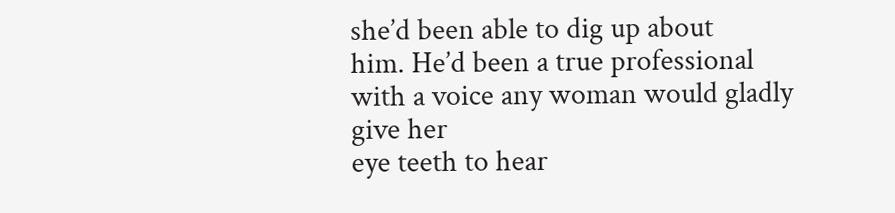she’d been able to dig up about
him. He’d been a true professional with a voice any woman would gladly give her
eye teeth to hear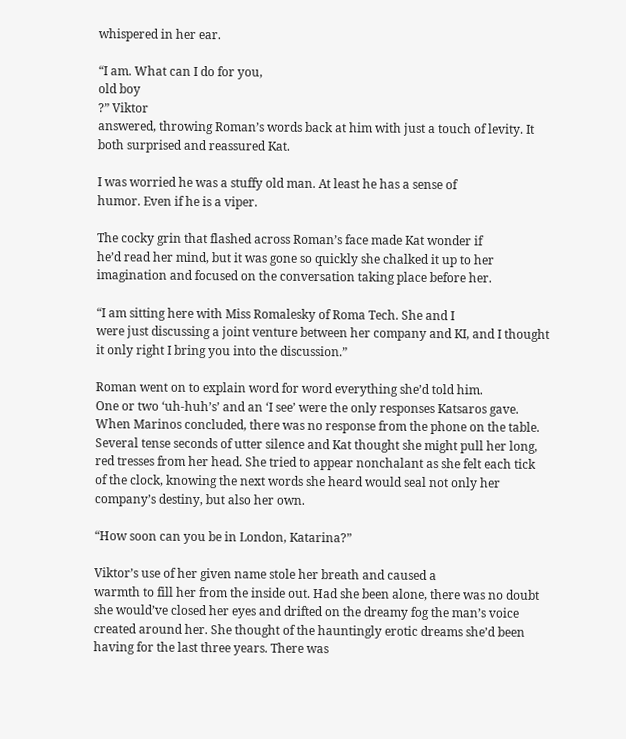whispered in her ear.

“I am. What can I do for you,
old boy
?” Viktor
answered, throwing Roman’s words back at him with just a touch of levity. It
both surprised and reassured Kat.

I was worried he was a stuffy old man. At least he has a sense of
humor. Even if he is a viper.

The cocky grin that flashed across Roman’s face made Kat wonder if
he’d read her mind, but it was gone so quickly she chalked it up to her
imagination and focused on the conversation taking place before her.

“I am sitting here with Miss Romalesky of Roma Tech. She and I
were just discussing a joint venture between her company and KI, and I thought
it only right I bring you into the discussion.”

Roman went on to explain word for word everything she’d told him.
One or two ‘uh-huh’s’ and an ‘I see’ were the only responses Katsaros gave.
When Marinos concluded, there was no response from the phone on the table.
Several tense seconds of utter silence and Kat thought she might pull her long,
red tresses from her head. She tried to appear nonchalant as she felt each tick
of the clock, knowing the next words she heard would seal not only her
company’s destiny, but also her own.

“How soon can you be in London, Katarina?”

Viktor’s use of her given name stole her breath and caused a
warmth to fill her from the inside out. Had she been alone, there was no doubt
she would’ve closed her eyes and drifted on the dreamy fog the man’s voice
created around her. She thought of the hauntingly erotic dreams she’d been
having for the last three years. There was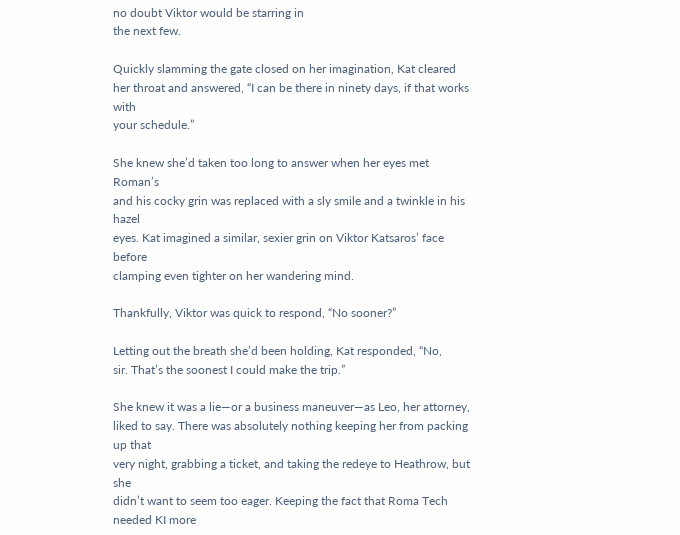no doubt Viktor would be starring in
the next few.

Quickly slamming the gate closed on her imagination, Kat cleared
her throat and answered, “I can be there in ninety days, if that works with
your schedule.”

She knew she’d taken too long to answer when her eyes met Roman’s
and his cocky grin was replaced with a sly smile and a twinkle in his hazel
eyes. Kat imagined a similar, sexier grin on Viktor Katsaros’ face before
clamping even tighter on her wandering mind.

Thankfully, Viktor was quick to respond, “No sooner?”

Letting out the breath she’d been holding, Kat responded, “No,
sir. That’s the soonest I could make the trip.”

She knew it was a lie—or a business maneuver—as Leo, her attorney,
liked to say. There was absolutely nothing keeping her from packing up that
very night, grabbing a ticket, and taking the redeye to Heathrow, but she
didn’t want to seem too eager. Keeping the fact that Roma Tech needed KI more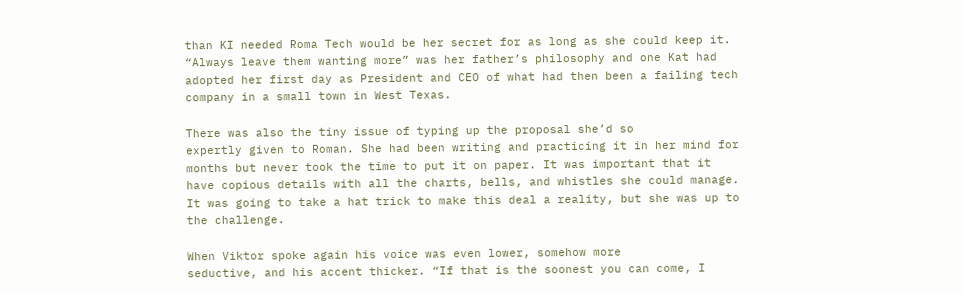than KI needed Roma Tech would be her secret for as long as she could keep it.
“Always leave them wanting more” was her father’s philosophy and one Kat had
adopted her first day as President and CEO of what had then been a failing tech
company in a small town in West Texas.

There was also the tiny issue of typing up the proposal she’d so
expertly given to Roman. She had been writing and practicing it in her mind for
months but never took the time to put it on paper. It was important that it
have copious details with all the charts, bells, and whistles she could manage.
It was going to take a hat trick to make this deal a reality, but she was up to
the challenge.

When Viktor spoke again his voice was even lower, somehow more
seductive, and his accent thicker. “If that is the soonest you can come, I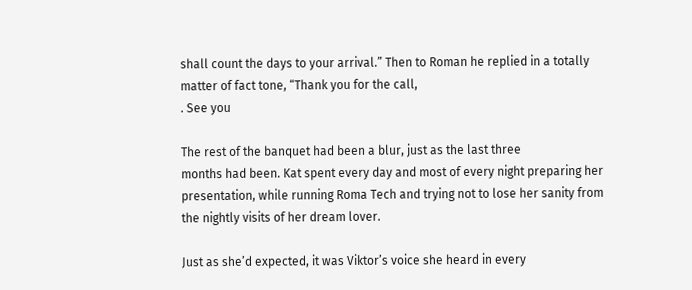shall count the days to your arrival.” Then to Roman he replied in a totally
matter of fact tone, “Thank you for the call,
. See you

The rest of the banquet had been a blur, just as the last three
months had been. Kat spent every day and most of every night preparing her
presentation, while running Roma Tech and trying not to lose her sanity from
the nightly visits of her dream lover.

Just as she’d expected, it was Viktor’s voice she heard in every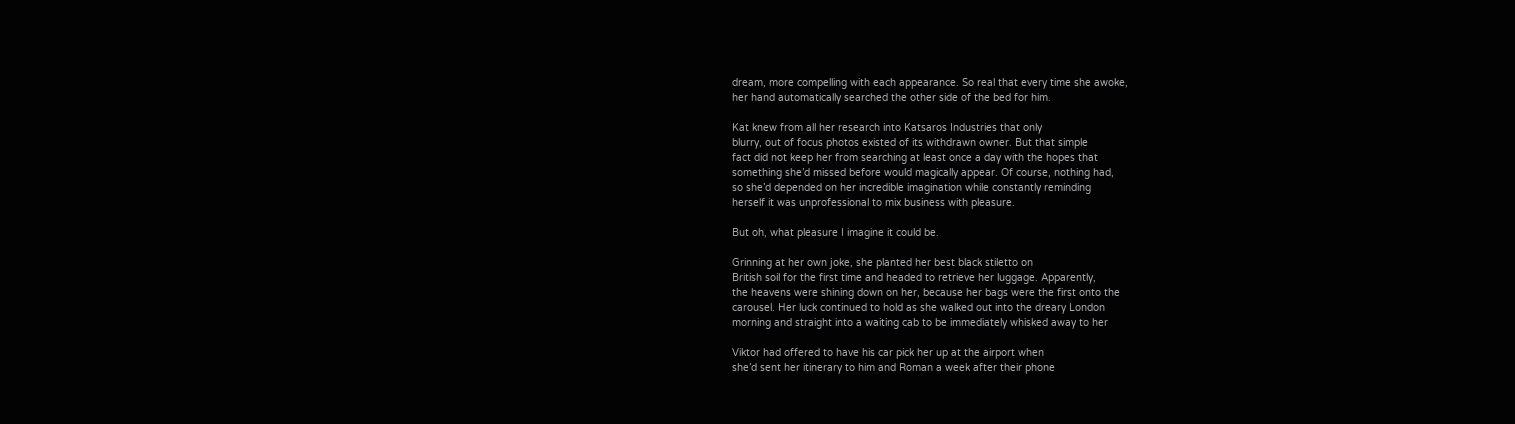dream, more compelling with each appearance. So real that every time she awoke,
her hand automatically searched the other side of the bed for him.

Kat knew from all her research into Katsaros Industries that only
blurry, out of focus photos existed of its withdrawn owner. But that simple
fact did not keep her from searching at least once a day with the hopes that
something she’d missed before would magically appear. Of course, nothing had,
so she’d depended on her incredible imagination while constantly reminding
herself it was unprofessional to mix business with pleasure.

But oh, what pleasure I imagine it could be.

Grinning at her own joke, she planted her best black stiletto on
British soil for the first time and headed to retrieve her luggage. Apparently,
the heavens were shining down on her, because her bags were the first onto the
carousel. Her luck continued to hold as she walked out into the dreary London
morning and straight into a waiting cab to be immediately whisked away to her

Viktor had offered to have his car pick her up at the airport when
she’d sent her itinerary to him and Roman a week after their phone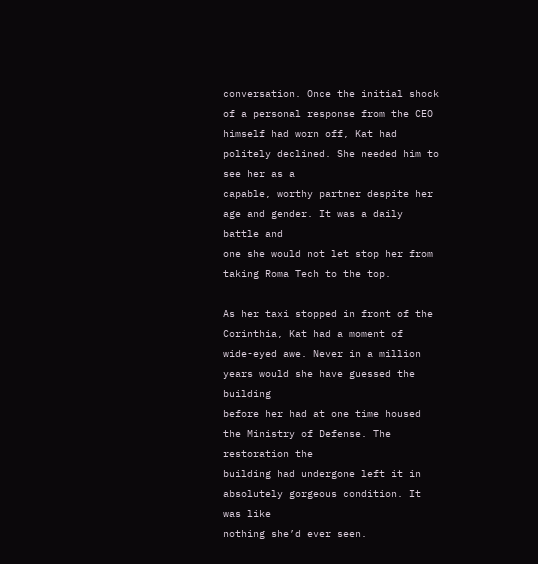conversation. Once the initial shock of a personal response from the CEO
himself had worn off, Kat had politely declined. She needed him to see her as a
capable, worthy partner despite her age and gender. It was a daily battle and
one she would not let stop her from taking Roma Tech to the top.

As her taxi stopped in front of the Corinthia, Kat had a moment of
wide-eyed awe. Never in a million years would she have guessed the building
before her had at one time housed the Ministry of Defense. The restoration the
building had undergone left it in absolutely gorgeous condition. It was like
nothing she’d ever seen.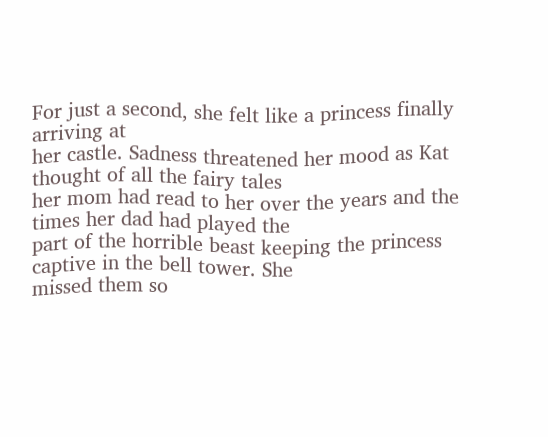For just a second, she felt like a princess finally arriving at
her castle. Sadness threatened her mood as Kat thought of all the fairy tales
her mom had read to her over the years and the times her dad had played the
part of the horrible beast keeping the princess captive in the bell tower. She
missed them so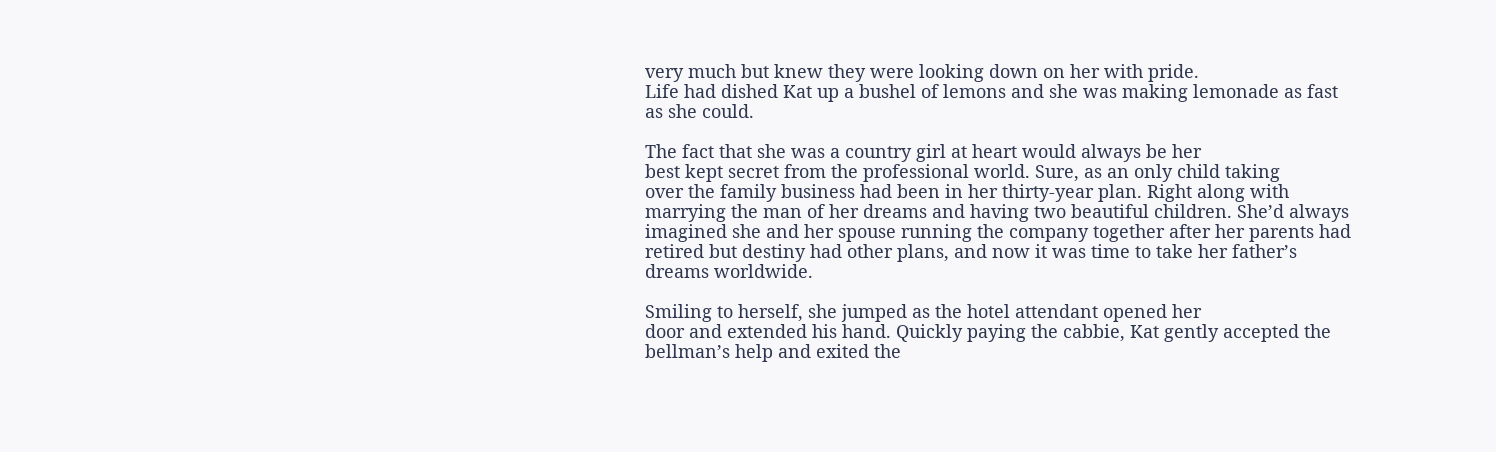very much but knew they were looking down on her with pride.
Life had dished Kat up a bushel of lemons and she was making lemonade as fast
as she could.

The fact that she was a country girl at heart would always be her
best kept secret from the professional world. Sure, as an only child taking
over the family business had been in her thirty-year plan. Right along with
marrying the man of her dreams and having two beautiful children. She’d always
imagined she and her spouse running the company together after her parents had
retired but destiny had other plans, and now it was time to take her father’s
dreams worldwide.

Smiling to herself, she jumped as the hotel attendant opened her
door and extended his hand. Quickly paying the cabbie, Kat gently accepted the
bellman’s help and exited the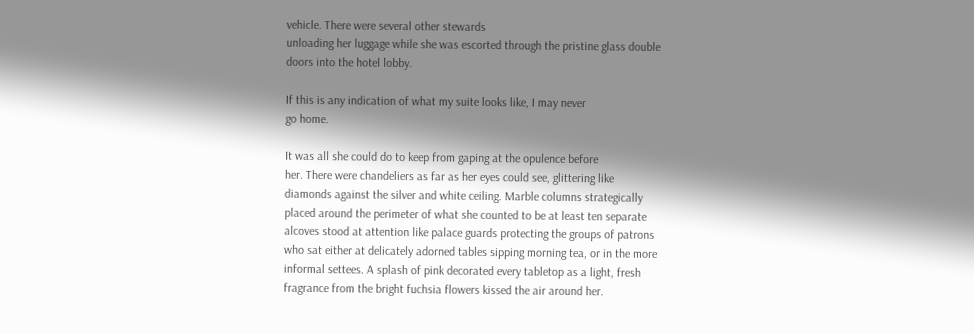vehicle. There were several other stewards
unloading her luggage while she was escorted through the pristine glass double
doors into the hotel lobby.

If this is any indication of what my suite looks like, I may never
go home.

It was all she could do to keep from gaping at the opulence before
her. There were chandeliers as far as her eyes could see, glittering like
diamonds against the silver and white ceiling. Marble columns strategically
placed around the perimeter of what she counted to be at least ten separate
alcoves stood at attention like palace guards protecting the groups of patrons
who sat either at delicately adorned tables sipping morning tea, or in the more
informal settees. A splash of pink decorated every tabletop as a light, fresh
fragrance from the bright fuchsia flowers kissed the air around her.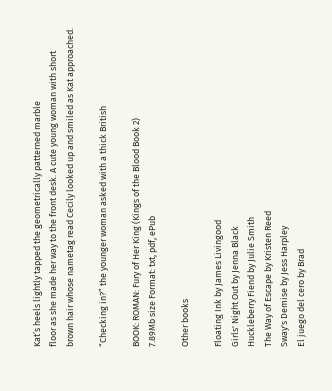Kat’s heels lightly tapped the geometrically patterned marble
floor as she made her way to the front desk. A cute young woman with short
brown hair whose nametag read Cecily looked up and smiled as Kat approached.

“Checking in?” the younger woman asked with a thick British

BOOK: ROMAN: Fury of Her King (Kings of the Blood Book 2)
7.89Mb size Format: txt, pdf, ePub

Other books

Floating Ink by James Livingood
Girls' Night Out by Jenna Black
Huckleberry Fiend by Julie Smith
The Way of Escape by Kristen Reed
Sway's Demise by Jess Harpley
El juego del cero by Brad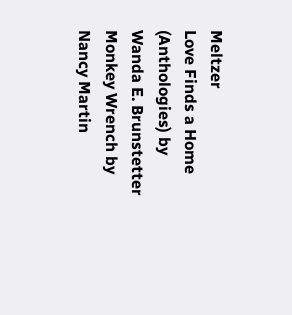Meltzer
Love Finds a Home (Anthologies) by Wanda E. Brunstetter
Monkey Wrench by Nancy Martin